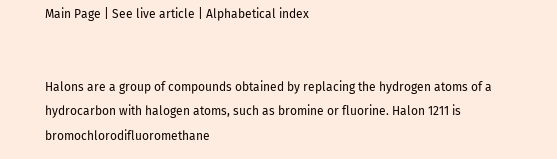Main Page | See live article | Alphabetical index


Halons are a group of compounds obtained by replacing the hydrogen atoms of a hydrocarbon with halogen atoms, such as bromine or fluorine. Halon 1211 is bromochlorodifluoromethane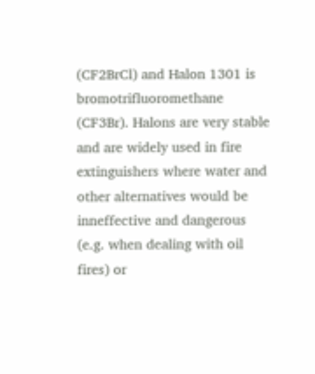(CF2BrCl) and Halon 1301 is bromotrifluoromethane (CF3Br). Halons are very stable and are widely used in fire extinguishers where water and other alternatives would be inneffective and dangerous (e.g. when dealing with oil fires) or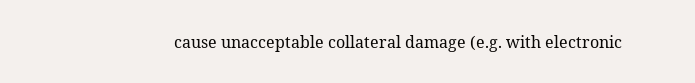cause unacceptable collateral damage (e.g. with electronic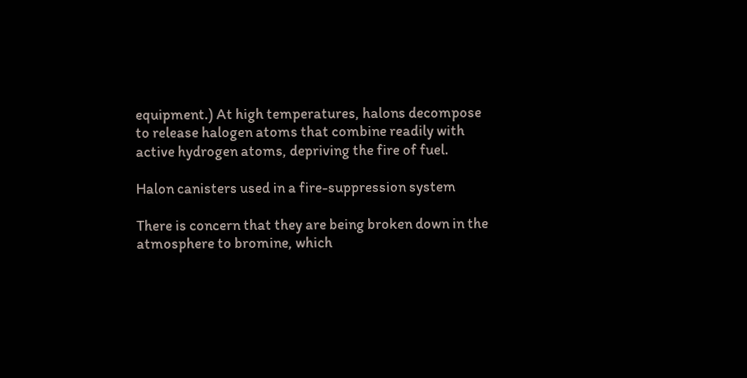equipment.) At high temperatures, halons decompose to release halogen atoms that combine readily with active hydrogen atoms, depriving the fire of fuel.

Halon canisters used in a fire-suppression system

There is concern that they are being broken down in the atmosphere to bromine, which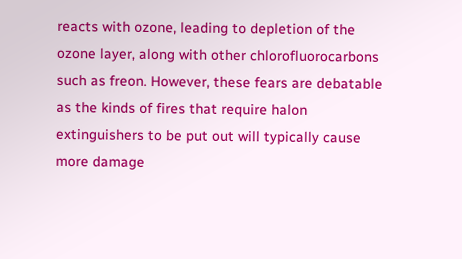reacts with ozone, leading to depletion of the ozone layer, along with other chlorofluorocarbons such as freon. However, these fears are debatable as the kinds of fires that require halon extinguishers to be put out will typically cause more damage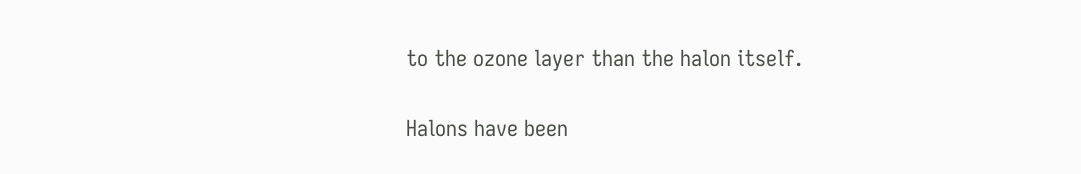to the ozone layer than the halon itself.

Halons have been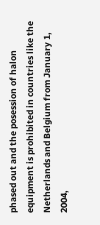phased out and the posession of halon equipment is prohibited in countries like the Netherlands and Belgium from January 1, 2004,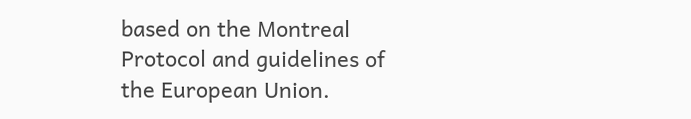based on the Montreal Protocol and guidelines of the European Union.